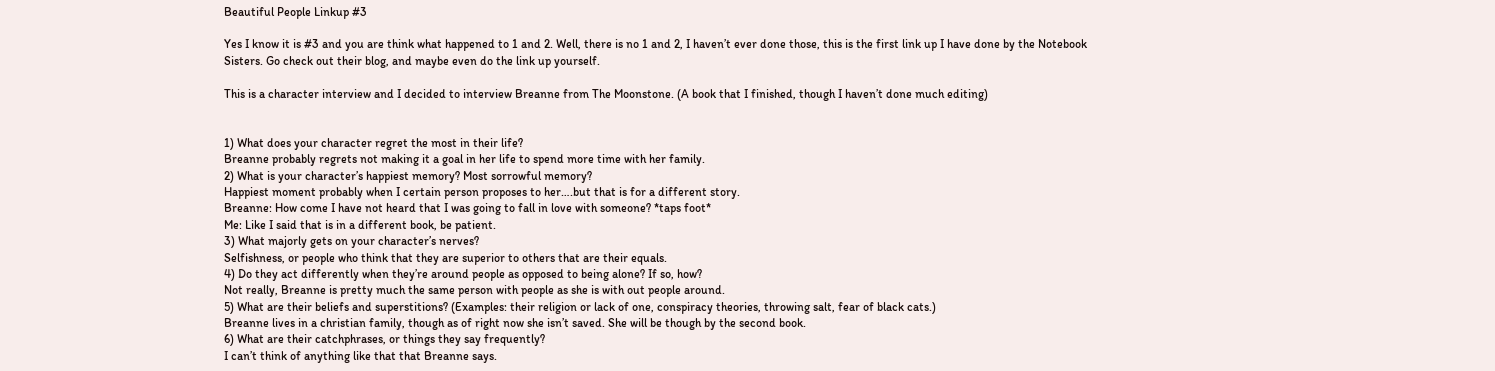Beautiful People Linkup #3

Yes I know it is #3 and you are think what happened to 1 and 2. Well, there is no 1 and 2, I haven’t ever done those, this is the first link up I have done by the Notebook Sisters. Go check out their blog, and maybe even do the link up yourself.

This is a character interview and I decided to interview Breanne from The Moonstone. (A book that I finished, though I haven’t done much editing)


1) What does your character regret the most in their life?
Breanne probably regrets not making it a goal in her life to spend more time with her family.
2) What is your character’s happiest memory? Most sorrowful memory?
Happiest moment probably when I certain person proposes to her….but that is for a different story.
Breanne: How come I have not heard that I was going to fall in love with someone? *taps foot*
Me: Like I said that is in a different book, be patient.
3) What majorly gets on your character’s nerves?
Selfishness, or people who think that they are superior to others that are their equals.
4) Do they act differently when they’re around people as opposed to being alone? If so, how?
Not really, Breanne is pretty much the same person with people as she is with out people around.
5) What are their beliefs and superstitions? (Examples: their religion or lack of one, conspiracy theories, throwing salt, fear of black cats.)
Breanne lives in a christian family, though as of right now she isn’t saved. She will be though by the second book.
6) What are their catchphrases, or things they say frequently?
I can’t think of anything like that that Breanne says.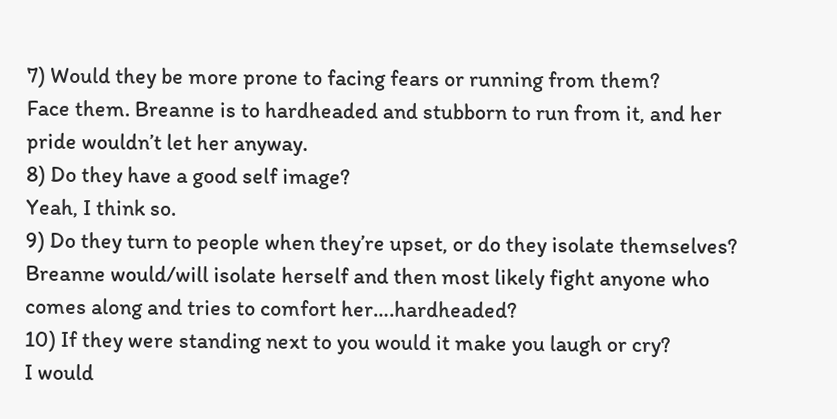7) Would they be more prone to facing fears or running from them?
Face them. Breanne is to hardheaded and stubborn to run from it, and her pride wouldn’t let her anyway.
8) Do they have a good self image?
Yeah, I think so.
9) Do they turn to people when they’re upset, or do they isolate themselves?
Breanne would/will isolate herself and then most likely fight anyone who comes along and tries to comfort her….hardheaded?
10) If they were standing next to you would it make you laugh or cry?
I would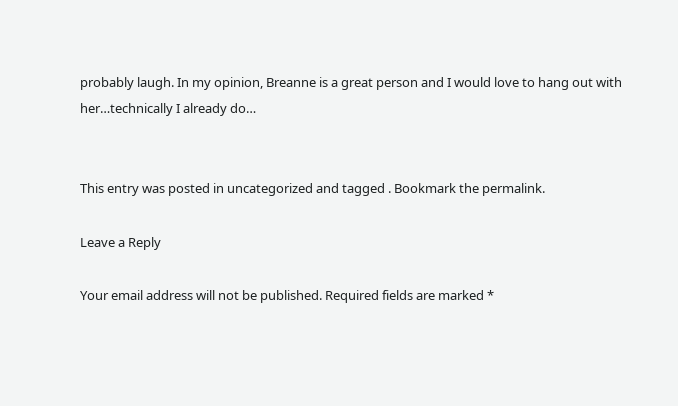probably laugh. In my opinion, Breanne is a great person and I would love to hang out with her…technically I already do…


This entry was posted in uncategorized and tagged . Bookmark the permalink.

Leave a Reply

Your email address will not be published. Required fields are marked *